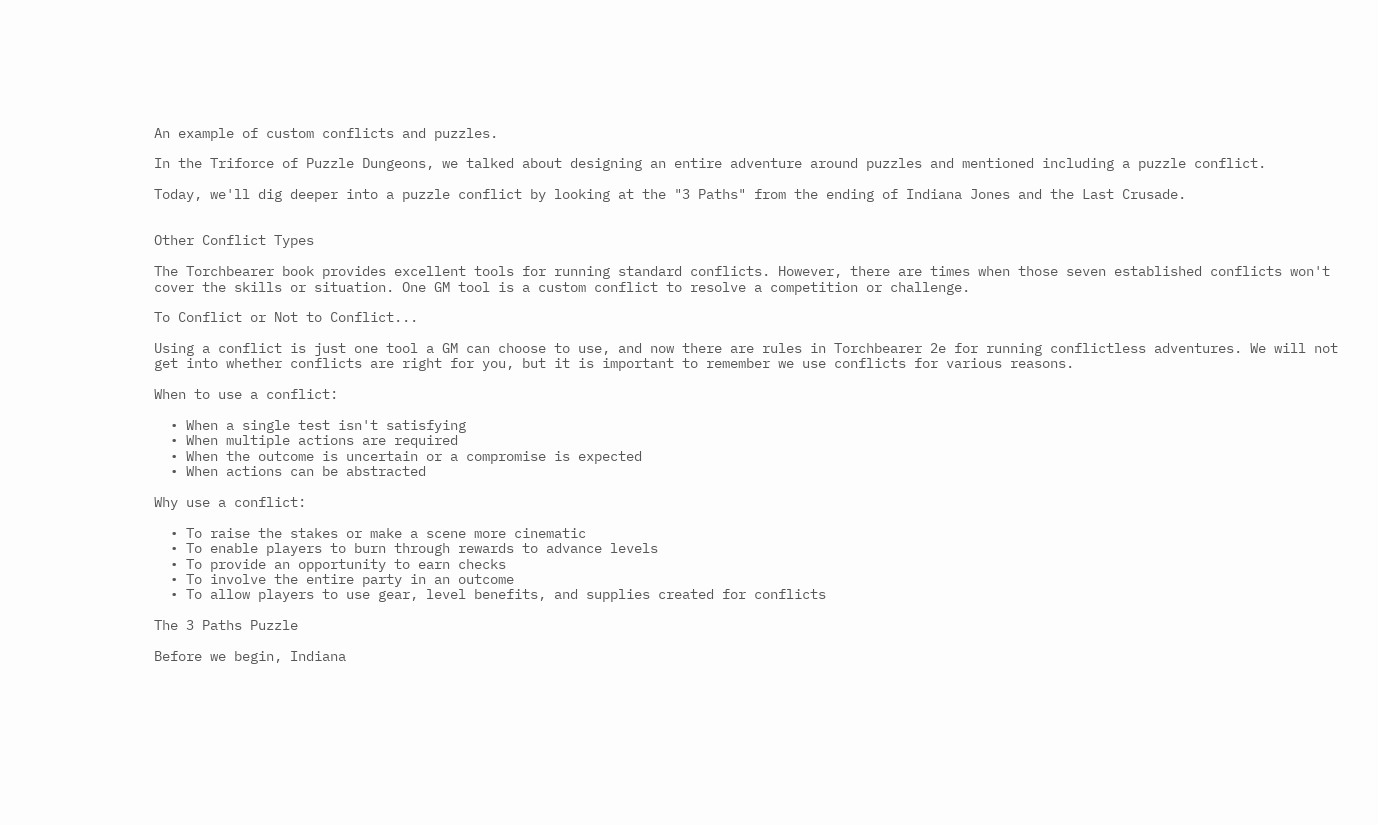An example of custom conflicts and puzzles.

In the Triforce of Puzzle Dungeons, we talked about designing an entire adventure around puzzles and mentioned including a puzzle conflict.

Today, we'll dig deeper into a puzzle conflict by looking at the "3 Paths" from the ending of Indiana Jones and the Last Crusade.


Other Conflict Types

The Torchbearer book provides excellent tools for running standard conflicts. However, there are times when those seven established conflicts won't cover the skills or situation. One GM tool is a custom conflict to resolve a competition or challenge.

To Conflict or Not to Conflict...

Using a conflict is just one tool a GM can choose to use, and now there are rules in Torchbearer 2e for running conflictless adventures. We will not get into whether conflicts are right for you, but it is important to remember we use conflicts for various reasons.

When to use a conflict:

  • When a single test isn't satisfying
  • When multiple actions are required
  • When the outcome is uncertain or a compromise is expected
  • When actions can be abstracted

Why use a conflict:

  • To raise the stakes or make a scene more cinematic
  • To enable players to burn through rewards to advance levels
  • To provide an opportunity to earn checks
  • To involve the entire party in an outcome
  • To allow players to use gear, level benefits, and supplies created for conflicts

The 3 Paths Puzzle

Before we begin, Indiana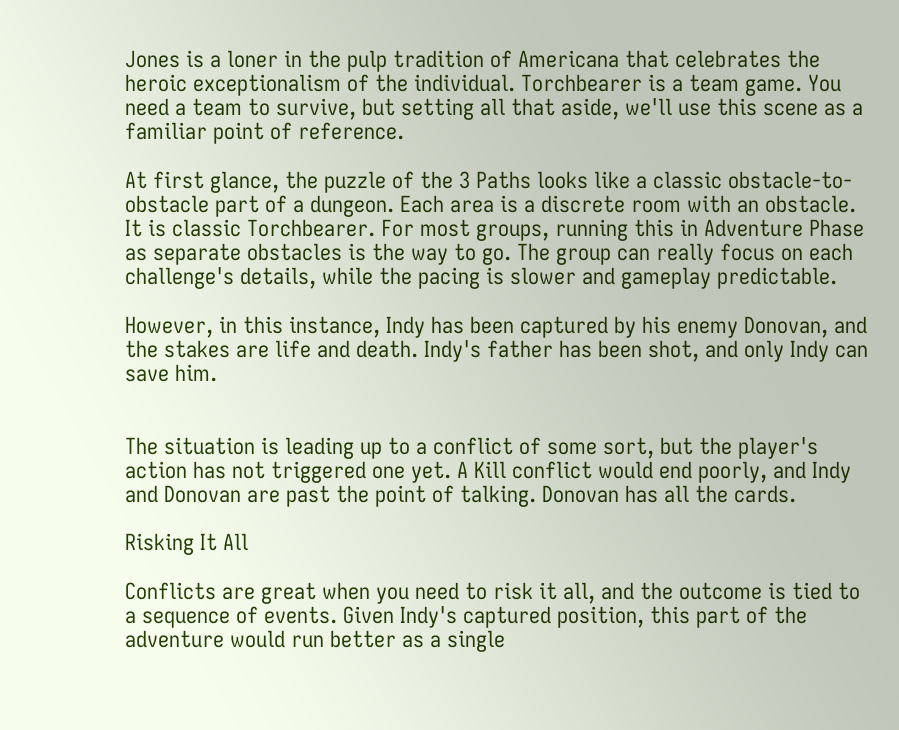Jones is a loner in the pulp tradition of Americana that celebrates the heroic exceptionalism of the individual. Torchbearer is a team game. You need a team to survive, but setting all that aside, we'll use this scene as a familiar point of reference.

At first glance, the puzzle of the 3 Paths looks like a classic obstacle-to-obstacle part of a dungeon. Each area is a discrete room with an obstacle. It is classic Torchbearer. For most groups, running this in Adventure Phase as separate obstacles is the way to go. The group can really focus on each challenge's details, while the pacing is slower and gameplay predictable.

However, in this instance, Indy has been captured by his enemy Donovan, and the stakes are life and death. Indy's father has been shot, and only Indy can save him.


The situation is leading up to a conflict of some sort, but the player's action has not triggered one yet. A Kill conflict would end poorly, and Indy and Donovan are past the point of talking. Donovan has all the cards.

Risking It All

Conflicts are great when you need to risk it all, and the outcome is tied to a sequence of events. Given Indy's captured position, this part of the adventure would run better as a single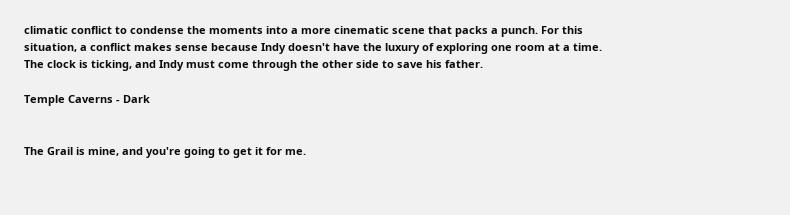climatic conflict to condense the moments into a more cinematic scene that packs a punch. For this situation, a conflict makes sense because Indy doesn't have the luxury of exploring one room at a time. The clock is ticking, and Indy must come through the other side to save his father.

Temple Caverns - Dark


The Grail is mine, and you're going to get it for me.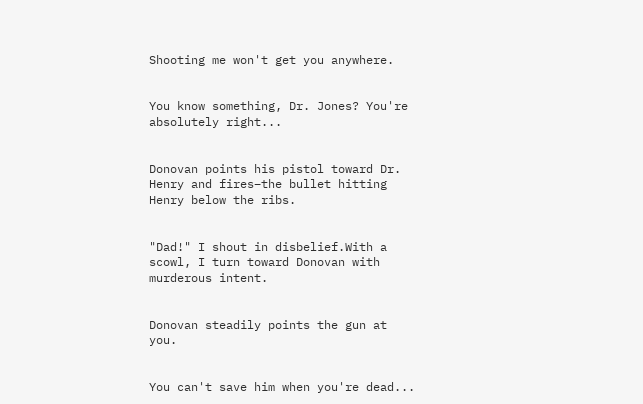Shooting me won't get you anywhere.


You know something, Dr. Jones? You're absolutely right...


Donovan points his pistol toward Dr. Henry and fires–the bullet hitting Henry below the ribs.


"Dad!" I shout in disbelief.With a scowl, I turn toward Donovan with murderous intent.


Donovan steadily points the gun at you.


You can't save him when you're dead...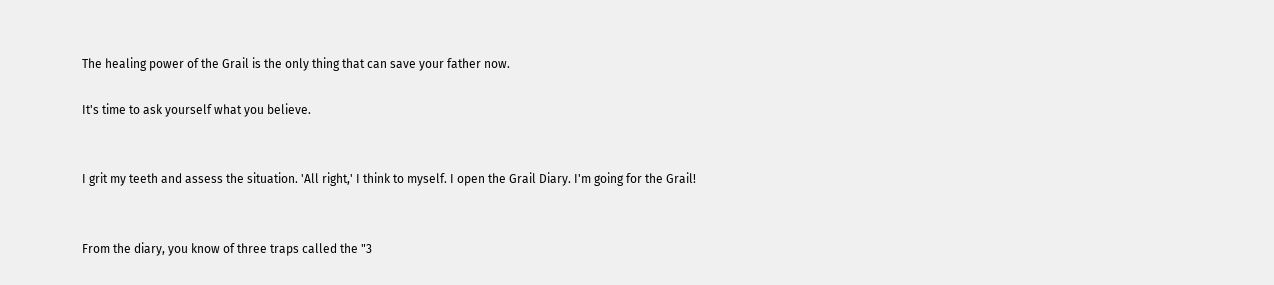The healing power of the Grail is the only thing that can save your father now.

It's time to ask yourself what you believe.


I grit my teeth and assess the situation. 'All right,' I think to myself. I open the Grail Diary. I'm going for the Grail!


From the diary, you know of three traps called the "3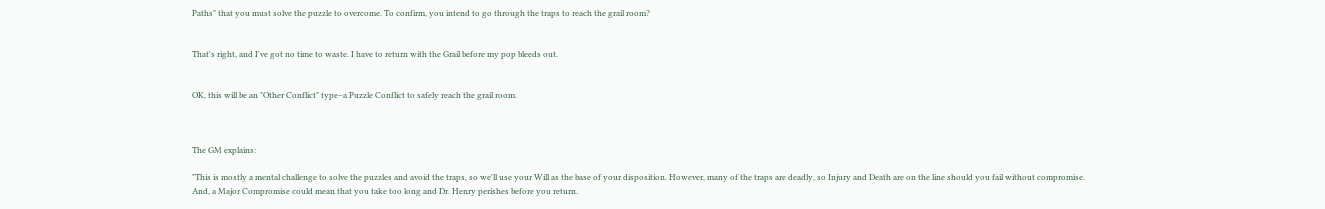Paths" that you must solve the puzzle to overcome. To confirm, you intend to go through the traps to reach the grail room?


That's right, and I've got no time to waste. I have to return with the Grail before my pop bleeds out.


OK, this will be an "Other Conflict" type–a Puzzle Conflict to safely reach the grail room.



The GM explains:

"This is mostly a mental challenge to solve the puzzles and avoid the traps, so we'll use your Will as the base of your disposition. However, many of the traps are deadly, so Injury and Death are on the line should you fail without compromise. And, a Major Compromise could mean that you take too long and Dr. Henry perishes before you return.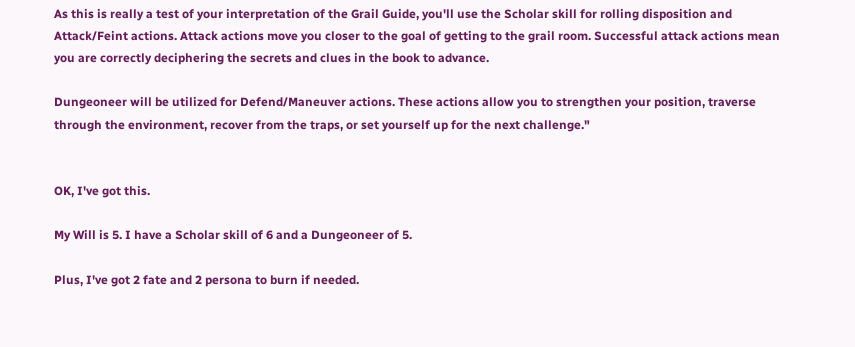As this is really a test of your interpretation of the Grail Guide, you'll use the Scholar skill for rolling disposition and Attack/Feint actions. Attack actions move you closer to the goal of getting to the grail room. Successful attack actions mean you are correctly deciphering the secrets and clues in the book to advance.

Dungeoneer will be utilized for Defend/Maneuver actions. These actions allow you to strengthen your position, traverse through the environment, recover from the traps, or set yourself up for the next challenge."


OK, I've got this.

My Will is 5. I have a Scholar skill of 6 and a Dungeoneer of 5.

Plus, I've got 2 fate and 2 persona to burn if needed.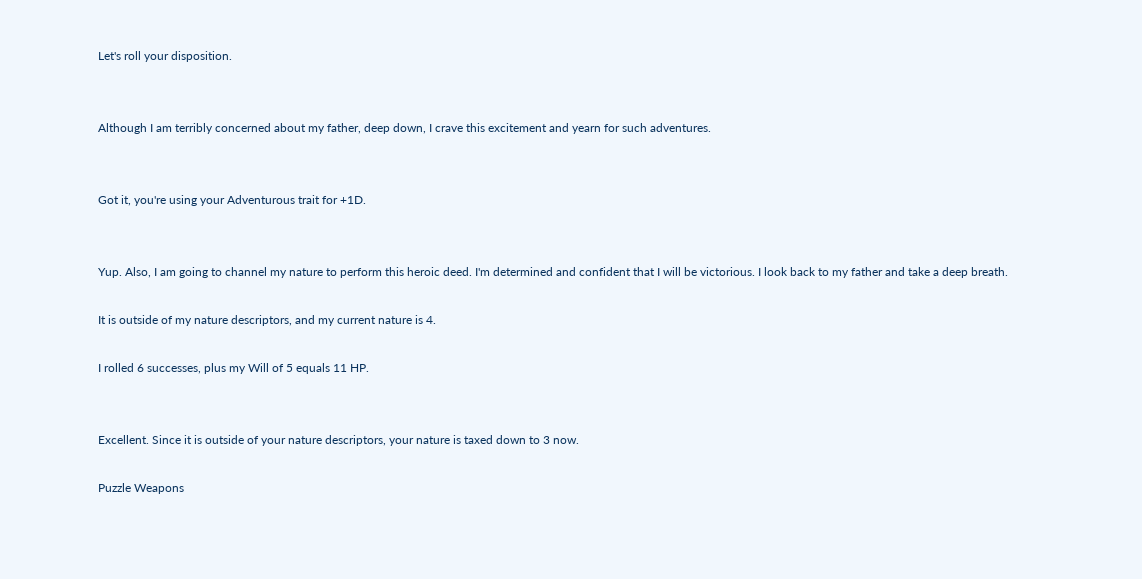Let's roll your disposition.


Although I am terribly concerned about my father, deep down, I crave this excitement and yearn for such adventures.


Got it, you're using your Adventurous trait for +1D.


Yup. Also, I am going to channel my nature to perform this heroic deed. I'm determined and confident that I will be victorious. I look back to my father and take a deep breath.

It is outside of my nature descriptors, and my current nature is 4.

I rolled 6 successes, plus my Will of 5 equals 11 HP.


Excellent. Since it is outside of your nature descriptors, your nature is taxed down to 3 now.

Puzzle Weapons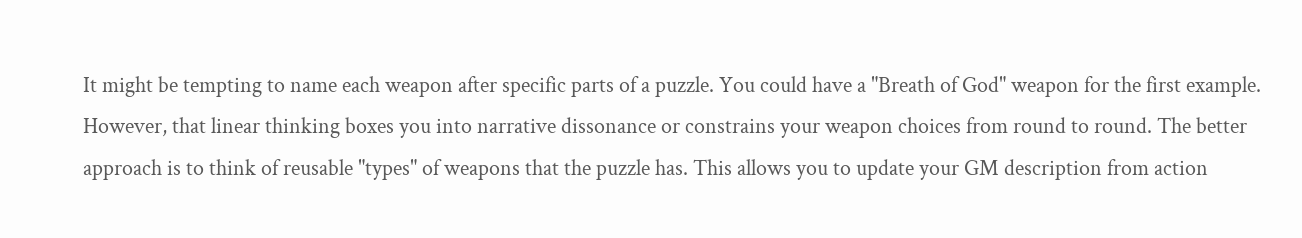It might be tempting to name each weapon after specific parts of a puzzle. You could have a "Breath of God" weapon for the first example. However, that linear thinking boxes you into narrative dissonance or constrains your weapon choices from round to round. The better approach is to think of reusable "types" of weapons that the puzzle has. This allows you to update your GM description from action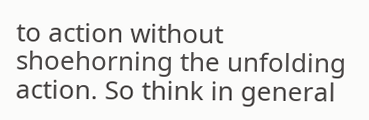to action without shoehorning the unfolding action. So think in general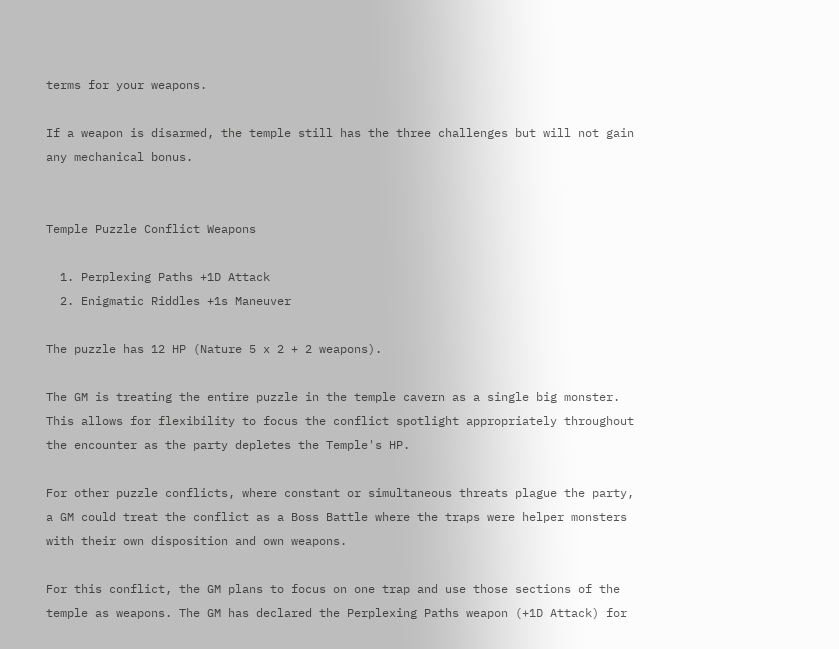terms for your weapons.

If a weapon is disarmed, the temple still has the three challenges but will not gain any mechanical bonus.


Temple Puzzle Conflict Weapons

  1. Perplexing Paths +1D Attack
  2. Enigmatic Riddles +1s Maneuver

The puzzle has 12 HP (Nature 5 x 2 + 2 weapons).

The GM is treating the entire puzzle in the temple cavern as a single big monster. This allows for flexibility to focus the conflict spotlight appropriately throughout the encounter as the party depletes the Temple's HP.

For other puzzle conflicts, where constant or simultaneous threats plague the party, a GM could treat the conflict as a Boss Battle where the traps were helper monsters with their own disposition and own weapons.

For this conflict, the GM plans to focus on one trap and use those sections of the temple as weapons. The GM has declared the Perplexing Paths weapon (+1D Attack) for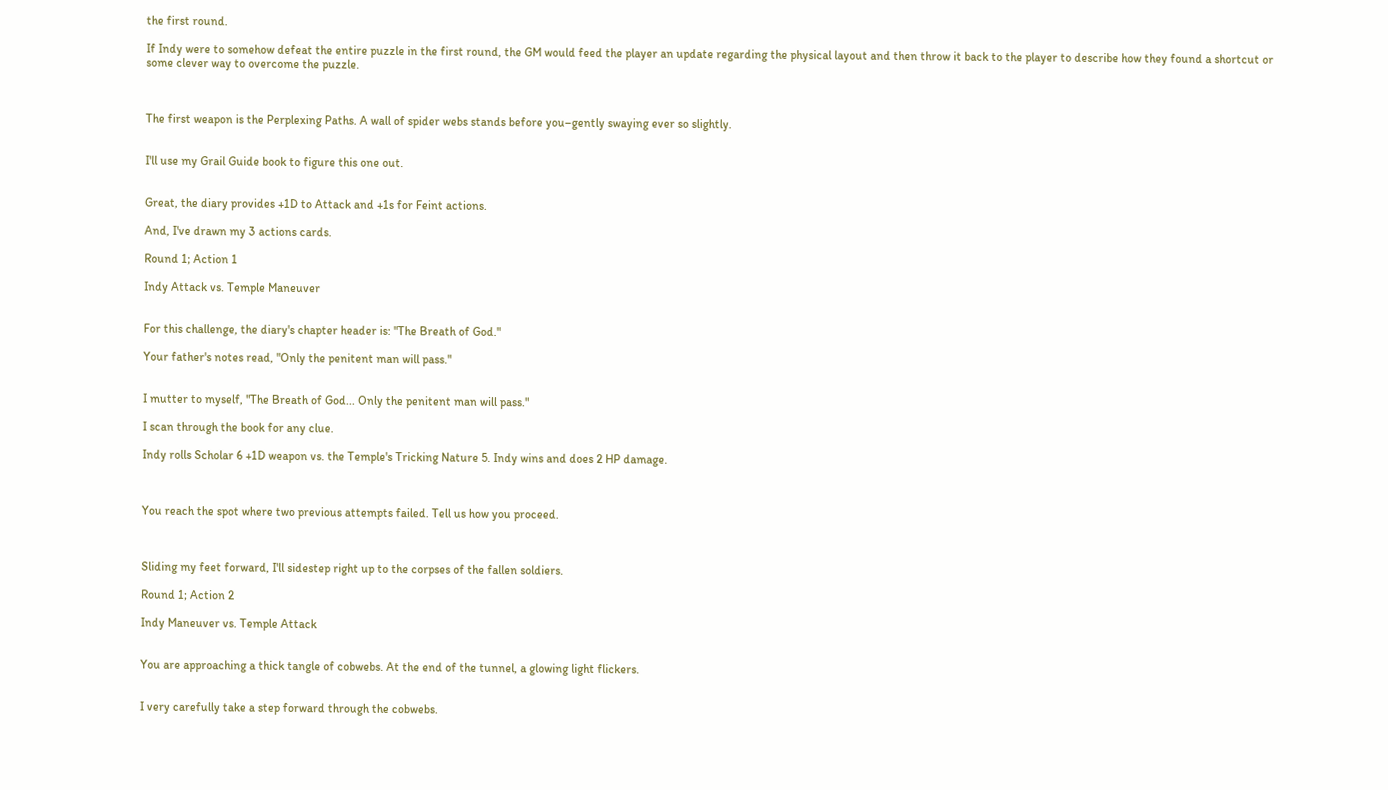the first round.

If Indy were to somehow defeat the entire puzzle in the first round, the GM would feed the player an update regarding the physical layout and then throw it back to the player to describe how they found a shortcut or some clever way to overcome the puzzle.



The first weapon is the Perplexing Paths. A wall of spider webs stands before you–gently swaying ever so slightly.


I'll use my Grail Guide book to figure this one out.


Great, the diary provides +1D to Attack and +1s for Feint actions.

And, I've drawn my 3 actions cards.

Round 1; Action 1

Indy Attack vs. Temple Maneuver


For this challenge, the diary's chapter header is: "The Breath of God."

Your father's notes read, "Only the penitent man will pass."


I mutter to myself, "The Breath of God... Only the penitent man will pass."

I scan through the book for any clue.

Indy rolls Scholar 6 +1D weapon vs. the Temple's Tricking Nature 5. Indy wins and does 2 HP damage.



You reach the spot where two previous attempts failed. Tell us how you proceed.



Sliding my feet forward, I'll sidestep right up to the corpses of the fallen soldiers.

Round 1; Action 2

Indy Maneuver vs. Temple Attack


You are approaching a thick tangle of cobwebs. At the end of the tunnel, a glowing light flickers.


I very carefully take a step forward through the cobwebs.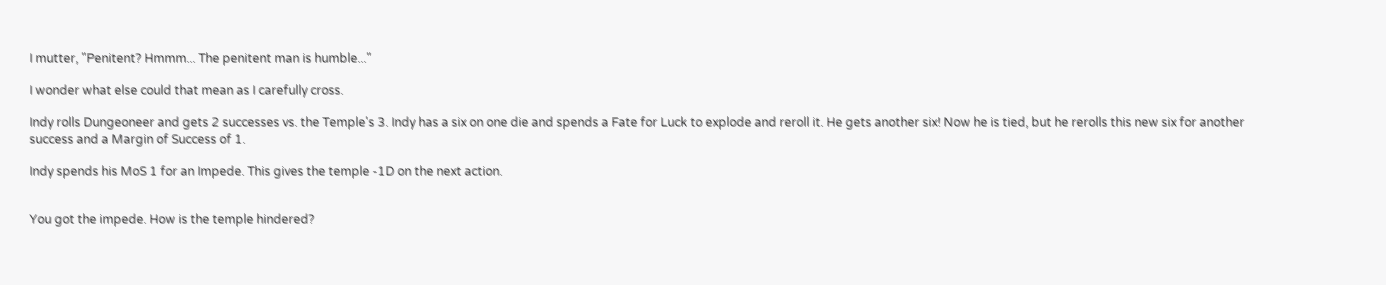I mutter, "Penitent? Hmmm... The penitent man is humble..."

I wonder what else could that mean as I carefully cross.

Indy rolls Dungeoneer and gets 2 successes vs. the Temple's 3. Indy has a six on one die and spends a Fate for Luck to explode and reroll it. He gets another six! Now he is tied, but he rerolls this new six for another success and a Margin of Success of 1.

Indy spends his MoS 1 for an Impede. This gives the temple -1D on the next action.


You got the impede. How is the temple hindered?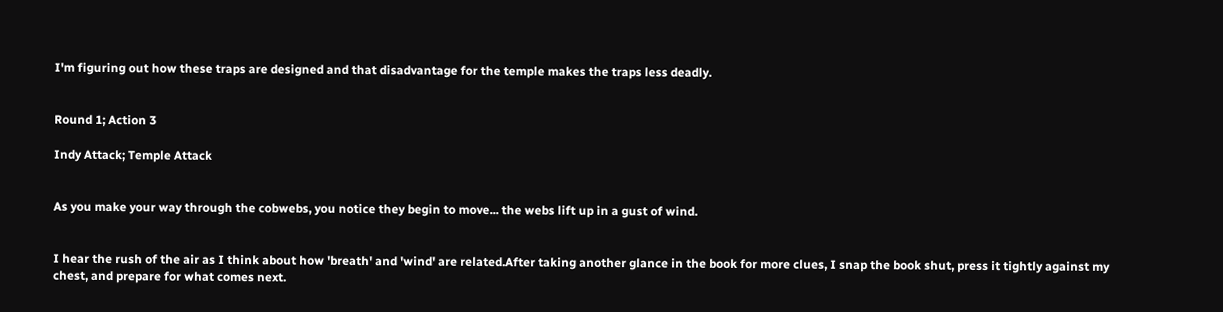I'm figuring out how these traps are designed and that disadvantage for the temple makes the traps less deadly.


Round 1; Action 3

Indy Attack; Temple Attack


As you make your way through the cobwebs, you notice they begin to move... the webs lift up in a gust of wind.


I hear the rush of the air as I think about how 'breath' and 'wind' are related.After taking another glance in the book for more clues, I snap the book shut, press it tightly against my chest, and prepare for what comes next.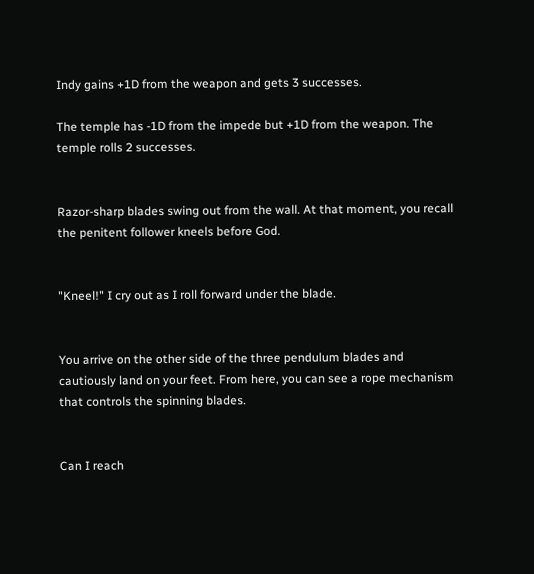Indy gains +1D from the weapon and gets 3 successes.

The temple has -1D from the impede but +1D from the weapon. The temple rolls 2 successes.


Razor-sharp blades swing out from the wall. At that moment, you recall the penitent follower kneels before God.


"Kneel!" I cry out as I roll forward under the blade.


You arrive on the other side of the three pendulum blades and cautiously land on your feet. From here, you can see a rope mechanism that controls the spinning blades.


Can I reach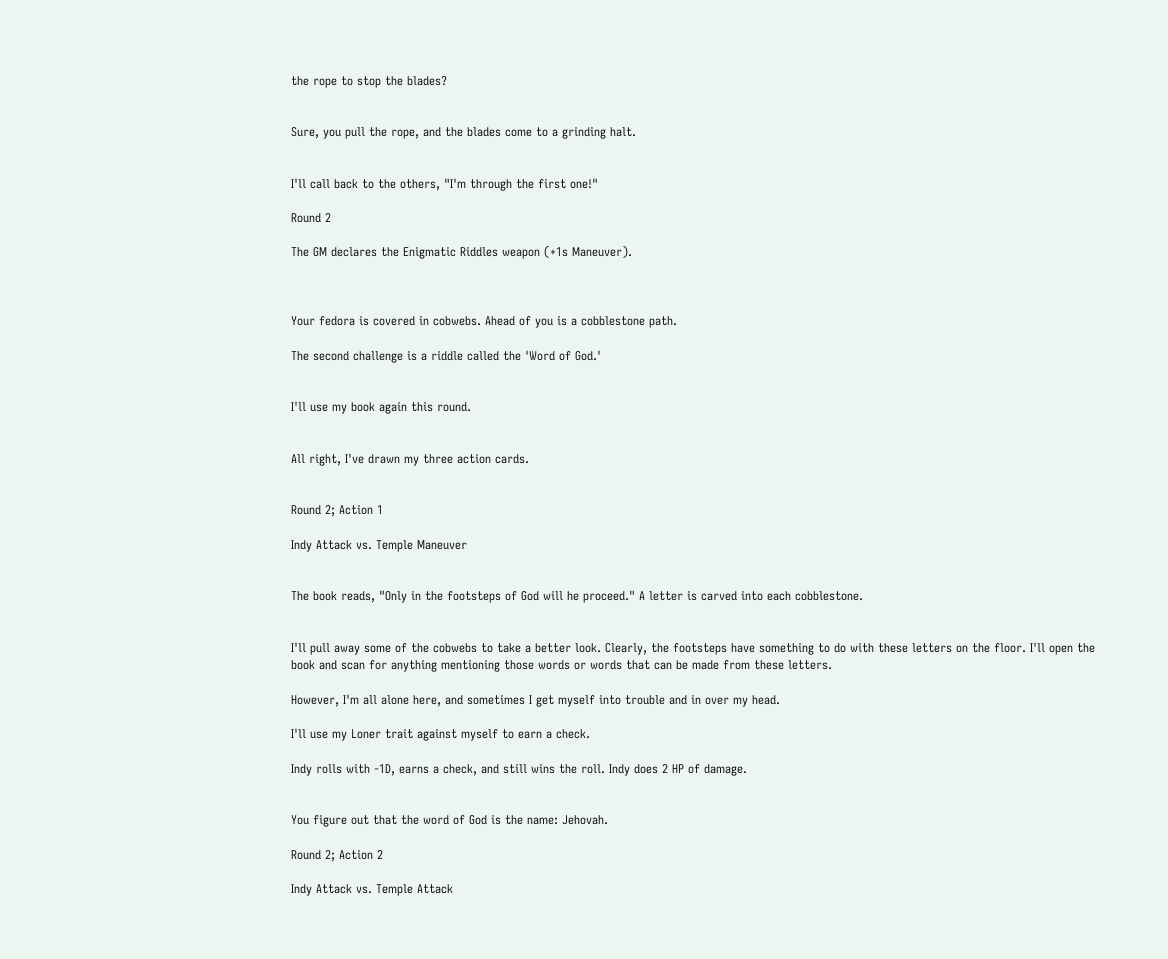the rope to stop the blades?


Sure, you pull the rope, and the blades come to a grinding halt.


I'll call back to the others, "I'm through the first one!"

Round 2

The GM declares the Enigmatic Riddles weapon (+1s Maneuver).



Your fedora is covered in cobwebs. Ahead of you is a cobblestone path.

The second challenge is a riddle called the 'Word of God.'


I'll use my book again this round.


All right, I've drawn my three action cards.


Round 2; Action 1

Indy Attack vs. Temple Maneuver


The book reads, "Only in the footsteps of God will he proceed." A letter is carved into each cobblestone.


I'll pull away some of the cobwebs to take a better look. Clearly, the footsteps have something to do with these letters on the floor. I'll open the book and scan for anything mentioning those words or words that can be made from these letters.

However, I'm all alone here, and sometimes I get myself into trouble and in over my head.

I'll use my Loner trait against myself to earn a check.

Indy rolls with -1D, earns a check, and still wins the roll. Indy does 2 HP of damage.


You figure out that the word of God is the name: Jehovah.

Round 2; Action 2

Indy Attack vs. Temple Attack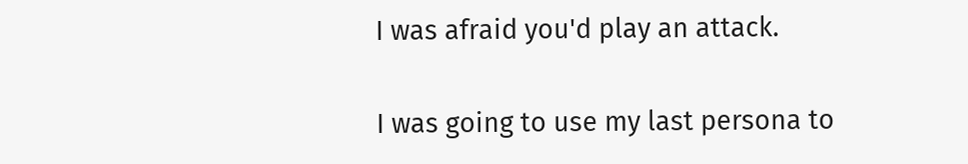I was afraid you'd play an attack.

I was going to use my last persona to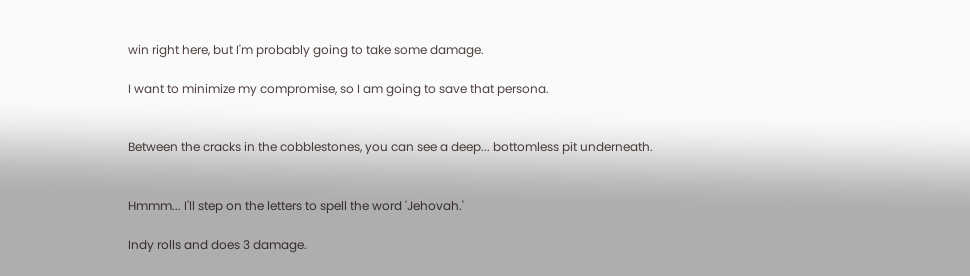win right here, but I'm probably going to take some damage.

I want to minimize my compromise, so I am going to save that persona.


Between the cracks in the cobblestones, you can see a deep... bottomless pit underneath.


Hmmm... I'll step on the letters to spell the word 'Jehovah.'

Indy rolls and does 3 damage.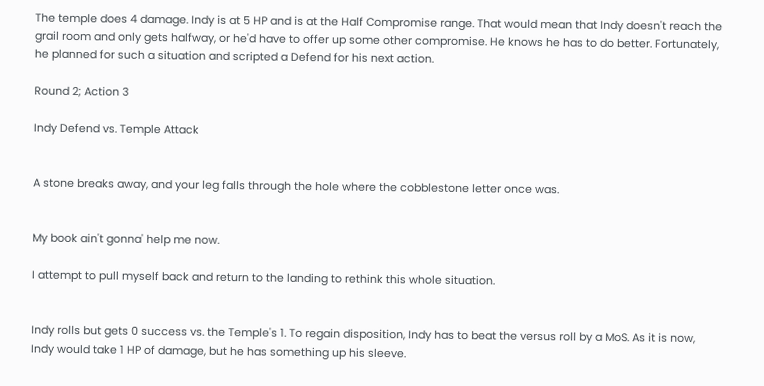The temple does 4 damage. Indy is at 5 HP and is at the Half Compromise range. That would mean that Indy doesn't reach the grail room and only gets halfway, or he'd have to offer up some other compromise. He knows he has to do better. Fortunately, he planned for such a situation and scripted a Defend for his next action.

Round 2; Action 3

Indy Defend vs. Temple Attack


A stone breaks away, and your leg falls through the hole where the cobblestone letter once was.


My book ain't gonna' help me now.

I attempt to pull myself back and return to the landing to rethink this whole situation.


Indy rolls but gets 0 success vs. the Temple's 1. To regain disposition, Indy has to beat the versus roll by a MoS. As it is now, Indy would take 1 HP of damage, but he has something up his sleeve.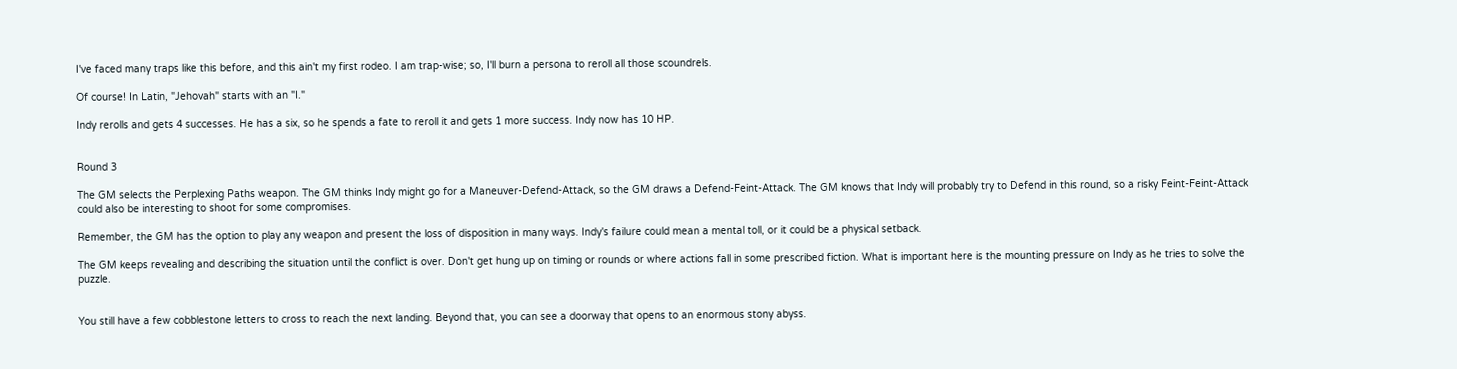I've faced many traps like this before, and this ain't my first rodeo. I am trap-wise; so, I'll burn a persona to reroll all those scoundrels.

Of course! In Latin, "Jehovah" starts with an "I."

Indy rerolls and gets 4 successes. He has a six, so he spends a fate to reroll it and gets 1 more success. Indy now has 10 HP.


Round 3

The GM selects the Perplexing Paths weapon. The GM thinks Indy might go for a Maneuver-Defend-Attack, so the GM draws a Defend-Feint-Attack. The GM knows that Indy will probably try to Defend in this round, so a risky Feint-Feint-Attack could also be interesting to shoot for some compromises.

Remember, the GM has the option to play any weapon and present the loss of disposition in many ways. Indy's failure could mean a mental toll, or it could be a physical setback.

The GM keeps revealing and describing the situation until the conflict is over. Don't get hung up on timing or rounds or where actions fall in some prescribed fiction. What is important here is the mounting pressure on Indy as he tries to solve the puzzle.


You still have a few cobblestone letters to cross to reach the next landing. Beyond that, you can see a doorway that opens to an enormous stony abyss.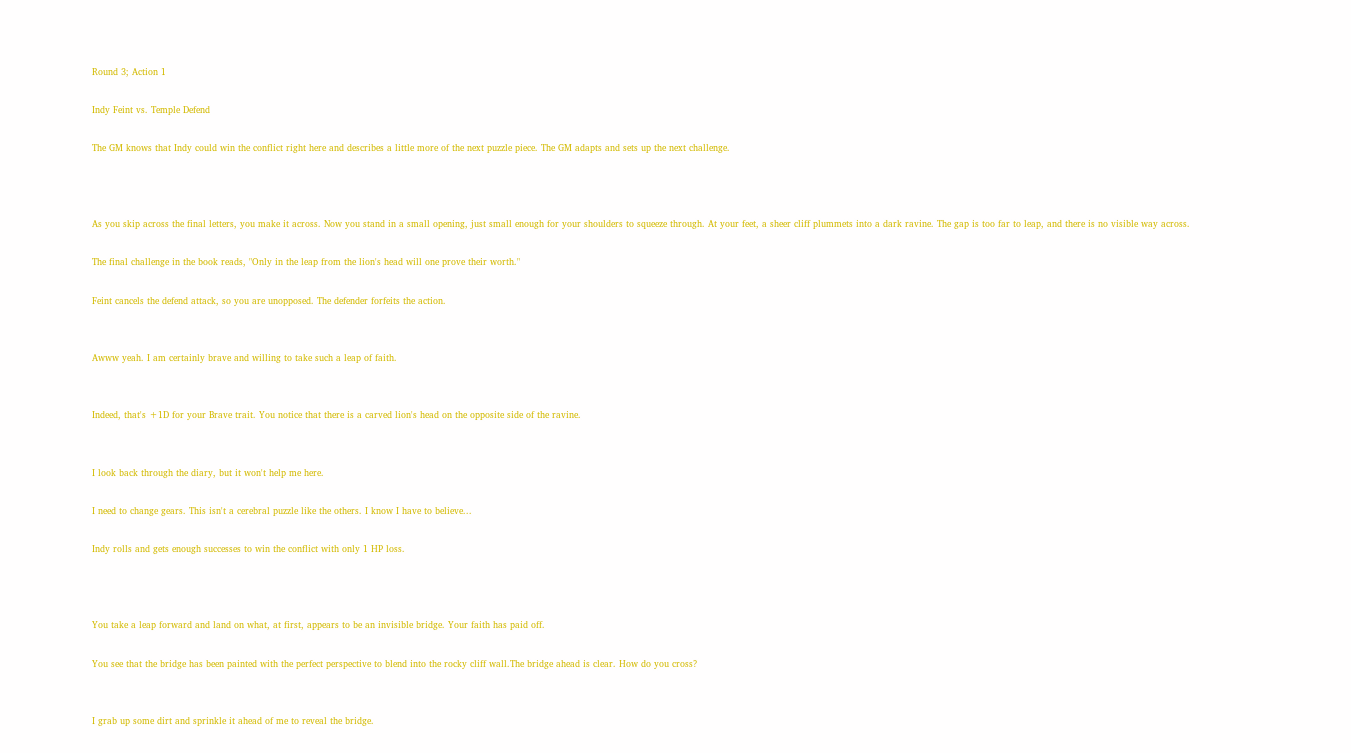Round 3; Action 1

Indy Feint vs. Temple Defend

The GM knows that Indy could win the conflict right here and describes a little more of the next puzzle piece. The GM adapts and sets up the next challenge.



As you skip across the final letters, you make it across. Now you stand in a small opening, just small enough for your shoulders to squeeze through. At your feet, a sheer cliff plummets into a dark ravine. The gap is too far to leap, and there is no visible way across.

The final challenge in the book reads, "Only in the leap from the lion's head will one prove their worth."

Feint cancels the defend attack, so you are unopposed. The defender forfeits the action.


Awww yeah. I am certainly brave and willing to take such a leap of faith.


Indeed, that's +1D for your Brave trait. You notice that there is a carved lion's head on the opposite side of the ravine.


I look back through the diary, but it won't help me here.

I need to change gears. This isn't a cerebral puzzle like the others. I know I have to believe...

Indy rolls and gets enough successes to win the conflict with only 1 HP loss.



You take a leap forward and land on what, at first, appears to be an invisible bridge. Your faith has paid off.

You see that the bridge has been painted with the perfect perspective to blend into the rocky cliff wall.The bridge ahead is clear. How do you cross?


I grab up some dirt and sprinkle it ahead of me to reveal the bridge.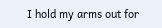I hold my arms out for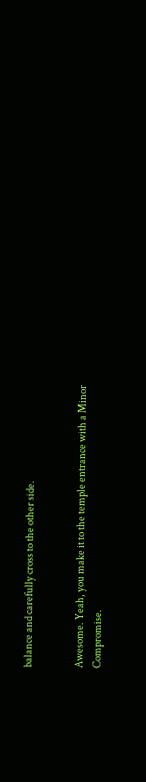balance and carefully cross to the other side.


Awesome. Yeah, you make it to the temple entrance with a Minor Compromise.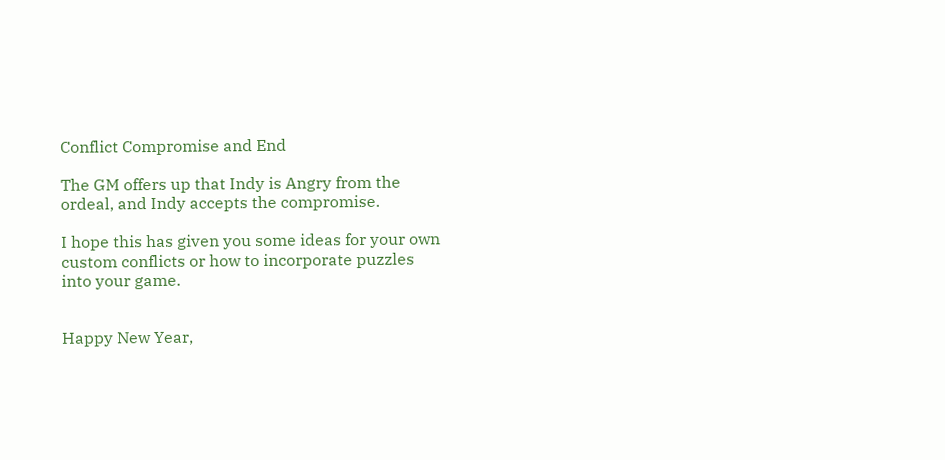Conflict Compromise and End

The GM offers up that Indy is Angry from the ordeal, and Indy accepts the compromise.

I hope this has given you some ideas for your own custom conflicts or how to incorporate puzzles into your game.


Happy New Year,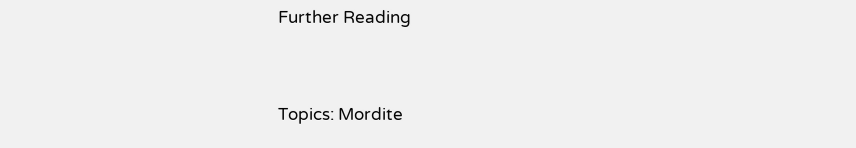Further Reading


Topics: Mordite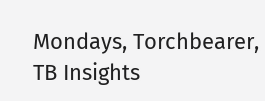Mondays, Torchbearer, TB Insights